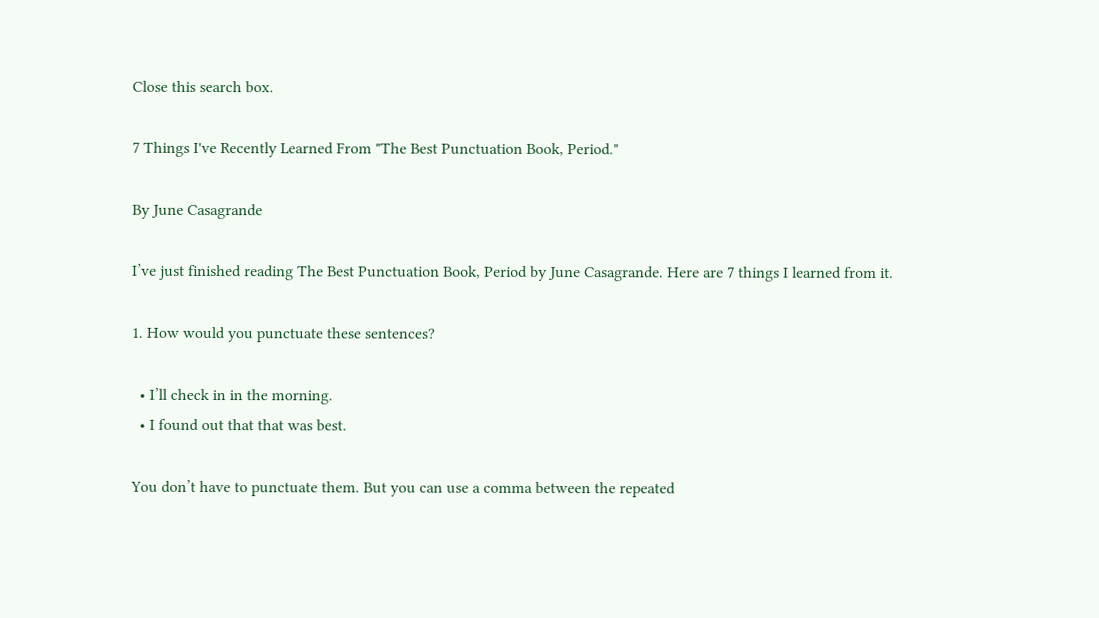Close this search box.

7 Things I've Recently Learned From "The Best Punctuation Book, Period."

By June Casagrande

I’ve just finished reading The Best Punctuation Book, Period by June Casagrande. Here are 7 things I learned from it.

1. How would you punctuate these sentences?

  • I’ll check in in the morning.
  • I found out that that was best.

You don’t have to punctuate them. But you can use a comma between the repeated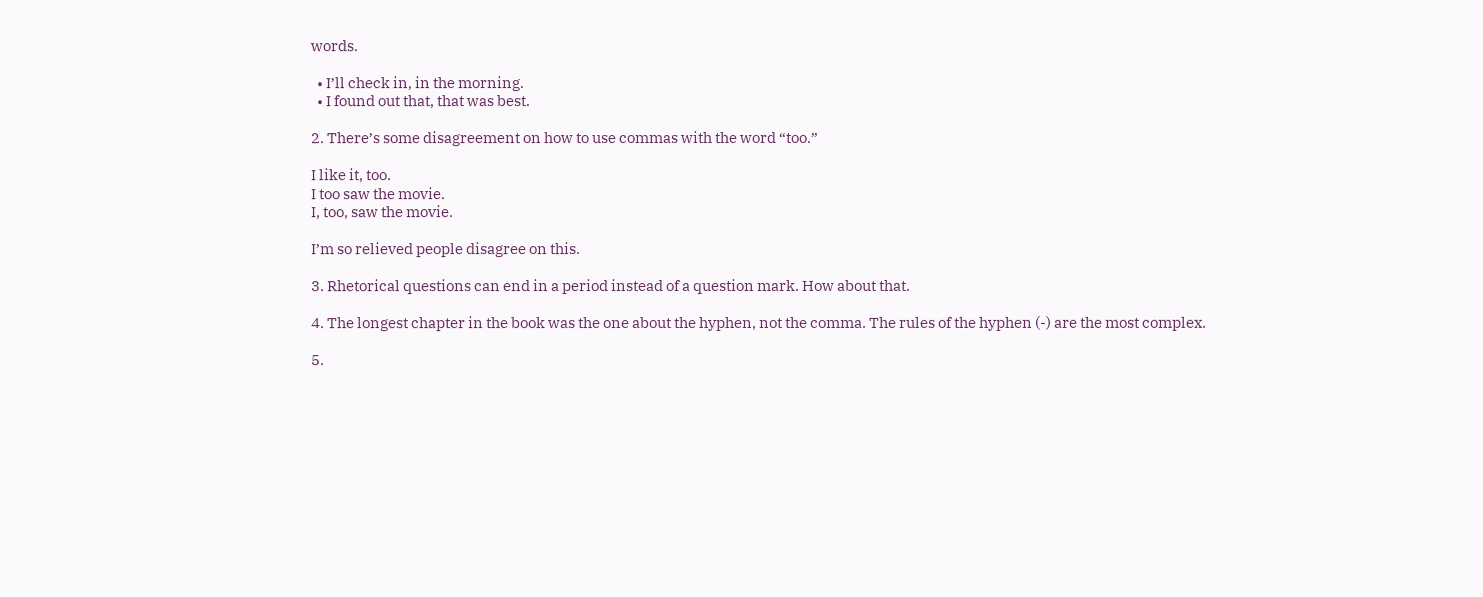words.

  • I’ll check in, in the morning.
  • I found out that, that was best.

2. There’s some disagreement on how to use commas with the word “too.”

I like it, too.
I too saw the movie.
I, too, saw the movie.

I’m so relieved people disagree on this.

3. Rhetorical questions can end in a period instead of a question mark. How about that.

4. The longest chapter in the book was the one about the hyphen, not the comma. The rules of the hyphen (-) are the most complex.

5.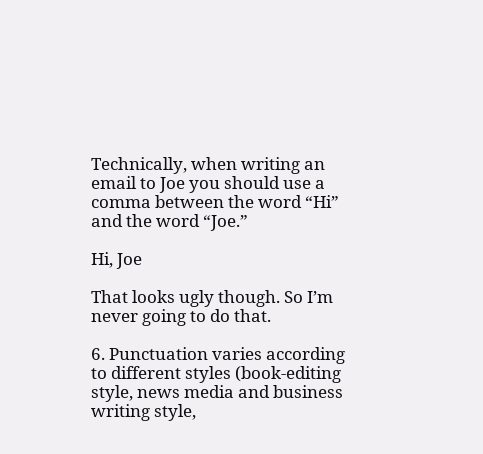Technically, when writing an email to Joe you should use a comma between the word “Hi” and the word “Joe.”

Hi, Joe

That looks ugly though. So I’m never going to do that.

6. Punctuation varies according to different styles (book-editing style, news media and business writing style,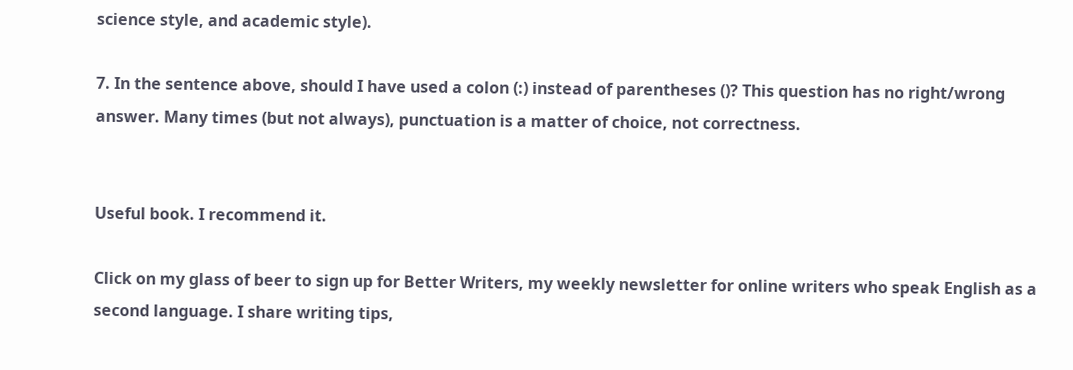science style, and academic style).

7. In the sentence above, should I have used a colon (:) instead of parentheses ()? This question has no right/wrong answer. Many times (but not always), punctuation is a matter of choice, not correctness.


Useful book. I recommend it.

Click on my glass of beer to sign up for Better Writers, my weekly newsletter for online writers who speak English as a second language. I share writing tips,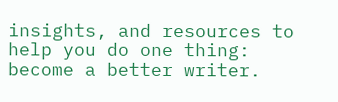insights, and resources to help you do one thing: become a better writer.